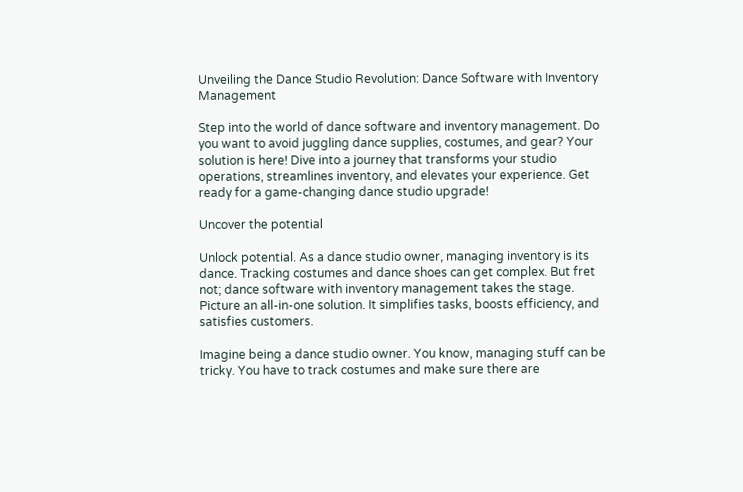Unveiling the Dance Studio Revolution: Dance Software with Inventory Management

Step into the world of dance software and inventory management. Do you want to avoid juggling dance supplies, costumes, and gear? Your solution is here! Dive into a journey that transforms your studio operations, streamlines inventory, and elevates your experience. Get ready for a game-changing dance studio upgrade!

Uncover the potential

Unlock potential. As a dance studio owner, managing inventory is its dance. Tracking costumes and dance shoes can get complex. But fret not; dance software with inventory management takes the stage. Picture an all-in-one solution. It simplifies tasks, boosts efficiency, and satisfies customers.

Imagine being a dance studio owner. You know, managing stuff can be tricky. You have to track costumes and make sure there are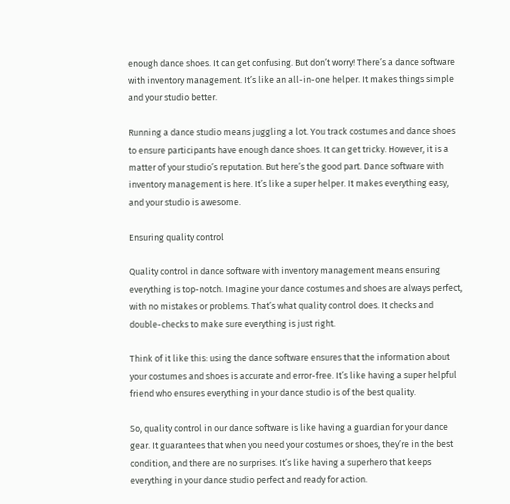enough dance shoes. It can get confusing. But don’t worry! There’s a dance software with inventory management. It’s like an all-in-one helper. It makes things simple and your studio better.

Running a dance studio means juggling a lot. You track costumes and dance shoes to ensure participants have enough dance shoes. It can get tricky. However, it is a matter of your studio’s reputation. But here’s the good part. Dance software with inventory management is here. It’s like a super helper. It makes everything easy, and your studio is awesome.

Ensuring quality control

Quality control in dance software with inventory management means ensuring everything is top-notch. Imagine your dance costumes and shoes are always perfect, with no mistakes or problems. That’s what quality control does. It checks and double-checks to make sure everything is just right.

Think of it like this: using the dance software ensures that the information about your costumes and shoes is accurate and error-free. It’s like having a super helpful friend who ensures everything in your dance studio is of the best quality.

So, quality control in our dance software is like having a guardian for your dance gear. It guarantees that when you need your costumes or shoes, they’re in the best condition, and there are no surprises. It’s like having a superhero that keeps everything in your dance studio perfect and ready for action.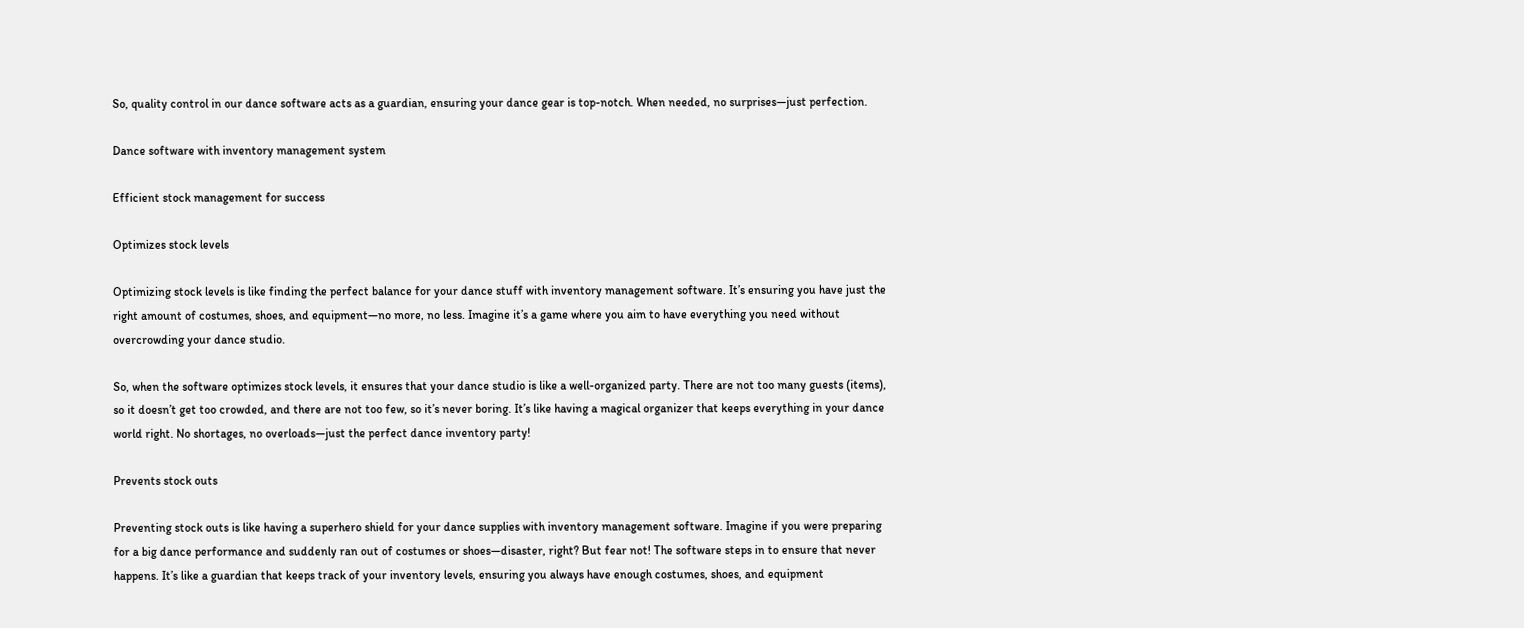So, quality control in our dance software acts as a guardian, ensuring your dance gear is top-notch. When needed, no surprises—just perfection.

Dance software with inventory management system

Efficient stock management for success

Optimizes stock levels

Optimizing stock levels is like finding the perfect balance for your dance stuff with inventory management software. It’s ensuring you have just the right amount of costumes, shoes, and equipment—no more, no less. Imagine it’s a game where you aim to have everything you need without overcrowding your dance studio.

So, when the software optimizes stock levels, it ensures that your dance studio is like a well-organized party. There are not too many guests (items), so it doesn’t get too crowded, and there are not too few, so it’s never boring. It’s like having a magical organizer that keeps everything in your dance world right. No shortages, no overloads—just the perfect dance inventory party!

Prevents stock outs

Preventing stock outs is like having a superhero shield for your dance supplies with inventory management software. Imagine if you were preparing for a big dance performance and suddenly ran out of costumes or shoes—disaster, right? But fear not! The software steps in to ensure that never happens. It’s like a guardian that keeps track of your inventory levels, ensuring you always have enough costumes, shoes, and equipment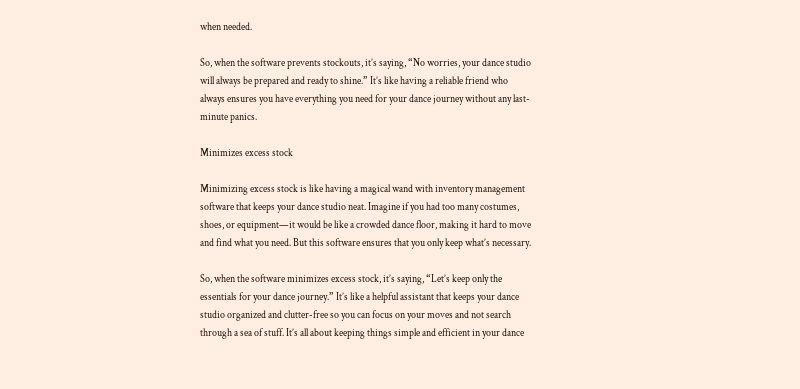when needed.

So, when the software prevents stockouts, it’s saying, “No worries, your dance studio will always be prepared and ready to shine.” It’s like having a reliable friend who always ensures you have everything you need for your dance journey without any last-minute panics.

Minimizes excess stock

Minimizing excess stock is like having a magical wand with inventory management software that keeps your dance studio neat. Imagine if you had too many costumes, shoes, or equipment—it would be like a crowded dance floor, making it hard to move and find what you need. But this software ensures that you only keep what’s necessary.

So, when the software minimizes excess stock, it’s saying, “Let’s keep only the essentials for your dance journey.” It’s like a helpful assistant that keeps your dance studio organized and clutter-free so you can focus on your moves and not search through a sea of stuff. It’s all about keeping things simple and efficient in your dance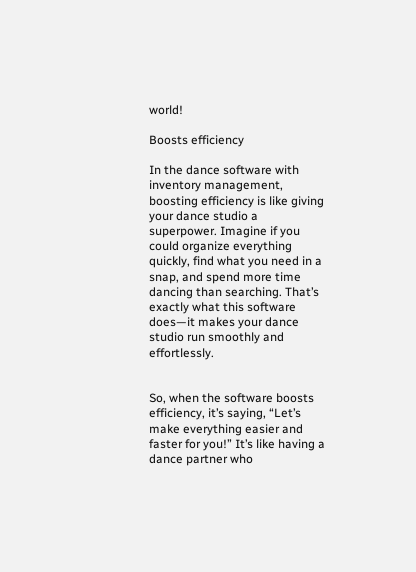world!

Boosts efficiency

In the dance software with inventory management, boosting efficiency is like giving your dance studio a superpower. Imagine if you could organize everything quickly, find what you need in a snap, and spend more time dancing than searching. That’s exactly what this software does—it makes your dance studio run smoothly and effortlessly.


So, when the software boosts efficiency, it’s saying, “Let’s make everything easier and faster for you!” It’s like having a dance partner who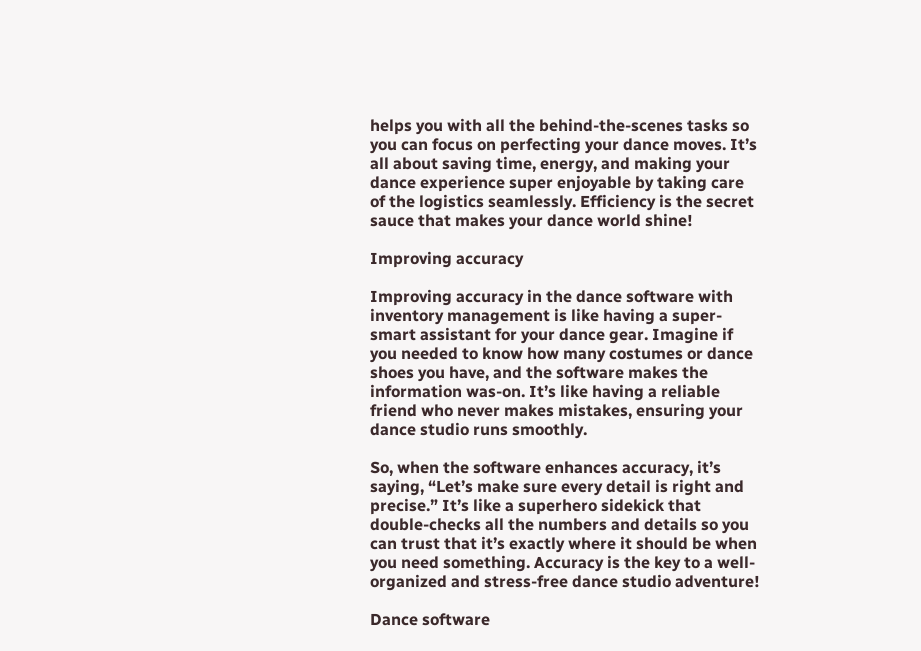helps you with all the behind-the-scenes tasks so you can focus on perfecting your dance moves. It’s all about saving time, energy, and making your dance experience super enjoyable by taking care of the logistics seamlessly. Efficiency is the secret sauce that makes your dance world shine!

Improving accuracy

Improving accuracy in the dance software with inventory management is like having a super-smart assistant for your dance gear. Imagine if you needed to know how many costumes or dance shoes you have, and the software makes the information was-on. It’s like having a reliable friend who never makes mistakes, ensuring your dance studio runs smoothly.

So, when the software enhances accuracy, it’s saying, “Let’s make sure every detail is right and precise.” It’s like a superhero sidekick that double-checks all the numbers and details so you can trust that it’s exactly where it should be when you need something. Accuracy is the key to a well-organized and stress-free dance studio adventure!

Dance software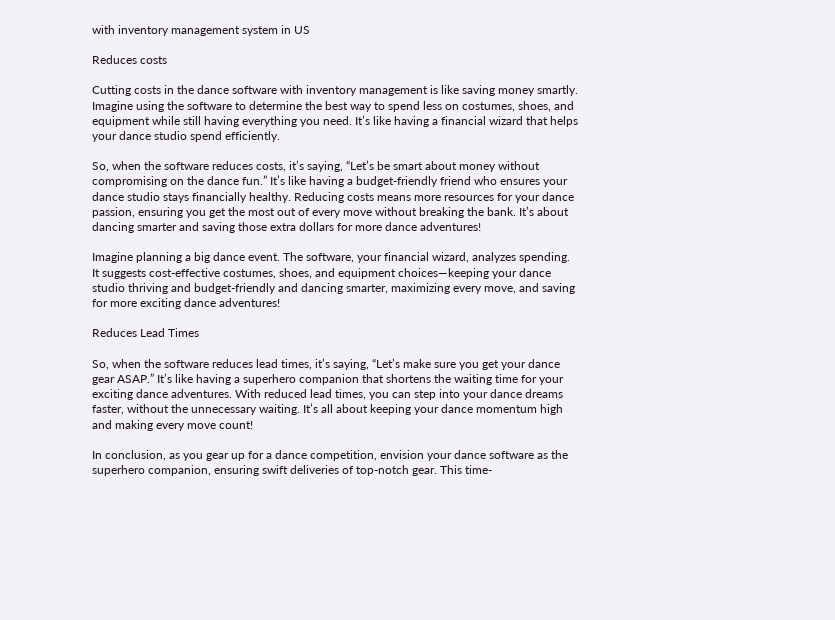with inventory management system in US

Reduces costs

Cutting costs in the dance software with inventory management is like saving money smartly. Imagine using the software to determine the best way to spend less on costumes, shoes, and equipment while still having everything you need. It’s like having a financial wizard that helps your dance studio spend efficiently.

So, when the software reduces costs, it’s saying, “Let’s be smart about money without compromising on the dance fun.” It’s like having a budget-friendly friend who ensures your dance studio stays financially healthy. Reducing costs means more resources for your dance passion, ensuring you get the most out of every move without breaking the bank. It’s about dancing smarter and saving those extra dollars for more dance adventures!

Imagine planning a big dance event. The software, your financial wizard, analyzes spending. It suggests cost-effective costumes, shoes, and equipment choices—keeping your dance studio thriving and budget-friendly and dancing smarter, maximizing every move, and saving for more exciting dance adventures!

Reduces Lead Times

So, when the software reduces lead times, it’s saying, “Let’s make sure you get your dance gear ASAP.” It’s like having a superhero companion that shortens the waiting time for your exciting dance adventures. With reduced lead times, you can step into your dance dreams faster, without the unnecessary waiting. It’s all about keeping your dance momentum high and making every move count!

In conclusion, as you gear up for a dance competition, envision your dance software as the superhero companion, ensuring swift deliveries of top-notch gear. This time-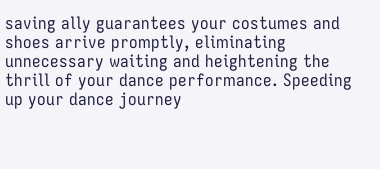saving ally guarantees your costumes and shoes arrive promptly, eliminating unnecessary waiting and heightening the thrill of your dance performance. Speeding up your dance journey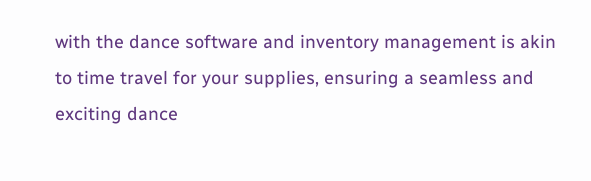with the dance software and inventory management is akin to time travel for your supplies, ensuring a seamless and exciting dance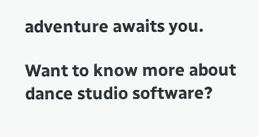adventure awaits you.

Want to know more about dance studio software?